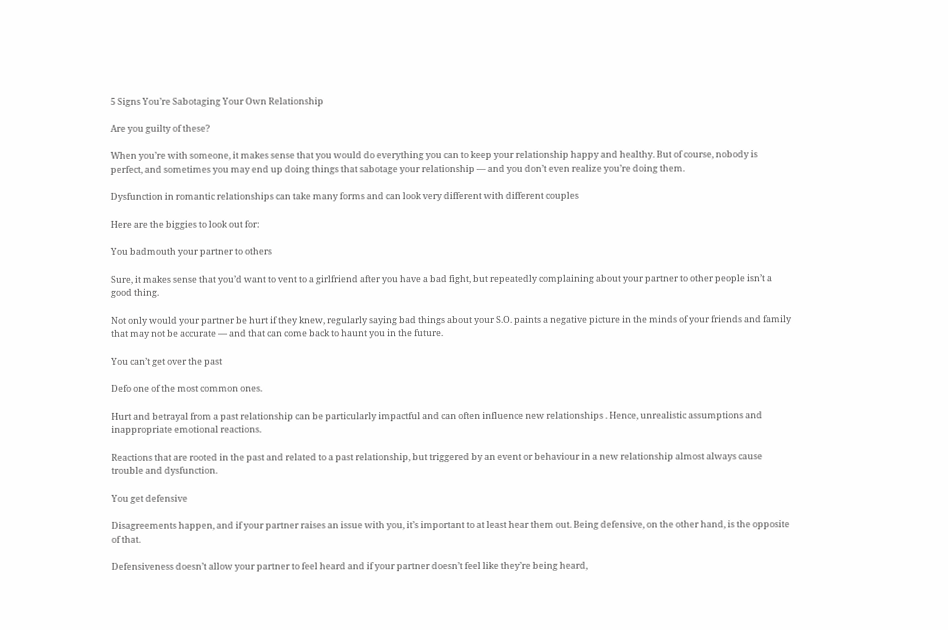5 Signs You’re Sabotaging Your Own Relationship

Are you guilty of these?

When you’re with someone, it makes sense that you would do everything you can to keep your relationship happy and healthy. But of course, nobody is perfect, and sometimes you may end up doing things that sabotage your relationship — and you don’t even realize you’re doing them.

Dysfunction in romantic relationships can take many forms and can look very different with different couples

Here are the biggies to look out for:

You badmouth your partner to others

Sure, it makes sense that you’d want to vent to a girlfriend after you have a bad fight, but repeatedly complaining about your partner to other people isn’t a good thing.

Not only would your partner be hurt if they knew, regularly saying bad things about your S.O. paints a negative picture in the minds of your friends and family that may not be accurate — and that can come back to haunt you in the future.

You can’t get over the past

Defo one of the most common ones.

Hurt and betrayal from a past relationship can be particularly impactful and can often influence new relationships . Hence, unrealistic assumptions and inappropriate emotional reactions.

Reactions that are rooted in the past and related to a past relationship, but triggered by an event or behaviour in a new relationship almost always cause trouble and dysfunction.

You get defensive

Disagreements happen, and if your partner raises an issue with you, it’s important to at least hear them out. Being defensive, on the other hand, is the opposite of that.

Defensiveness doesn’t allow your partner to feel heard and if your partner doesn’t feel like they’re being heard,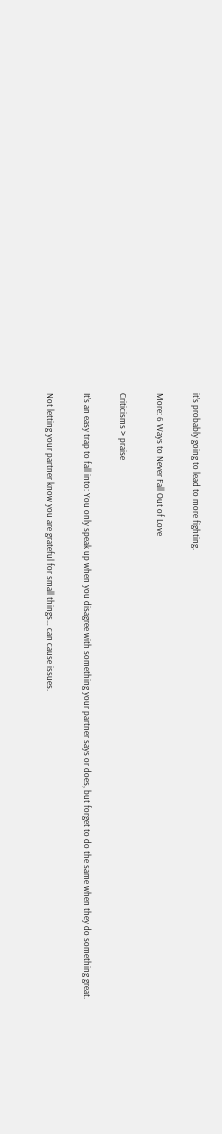it’s probably going to lead to more fighting.

More: 6 Ways to Never Fall Out of Love

Criticisms > praise

It’s an easy trap to fall into: You only speak up when you disagree with something your partner says or does, but forget to do the same when they do something great.

Not letting your partner know you are grateful for small things… can cause issues.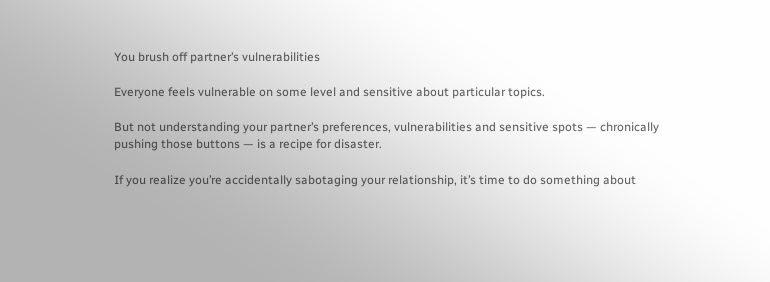You brush off partner’s vulnerabilities

Everyone feels vulnerable on some level and sensitive about particular topics.

But not understanding your partner’s preferences, vulnerabilities and sensitive spots — chronically pushing those buttons — is a recipe for disaster.

If you realize you’re accidentally sabotaging your relationship, it’s time to do something about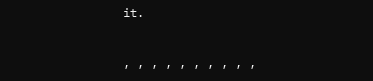it.


, , , , , , , , , ,